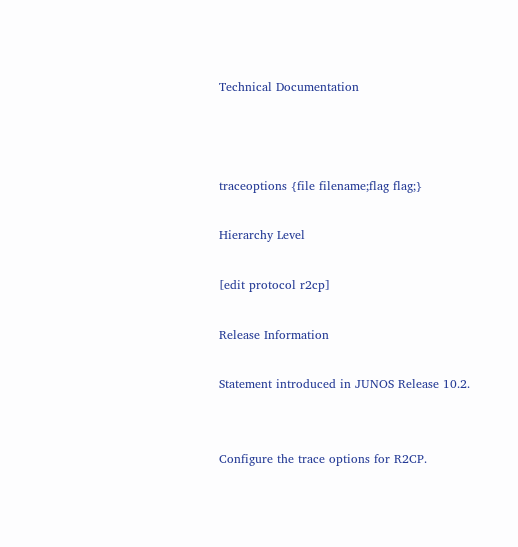Technical Documentation



traceoptions {file filename;flag flag;}

Hierarchy Level

[edit protocol r2cp]

Release Information

Statement introduced in JUNOS Release 10.2.


Configure the trace options for R2CP.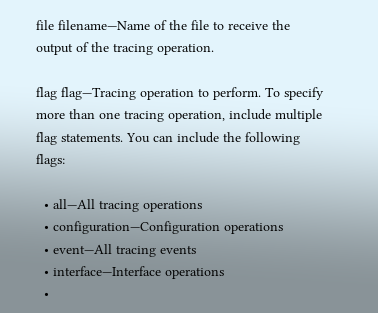file filename—Name of the file to receive the output of the tracing operation.

flag flag—Tracing operation to perform. To specify more than one tracing operation, include multiple flag statements. You can include the following flags:

  • all—All tracing operations
  • configuration—Configuration operations
  • event—All tracing events
  • interface—Interface operations
  •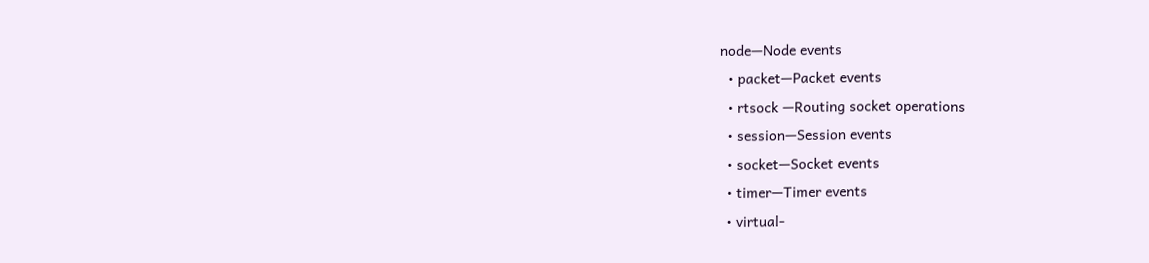node—Node events
  • packet—Packet events
  • rtsock —Routing socket operations
  • session—Session events
  • socket—Socket events
  • timer—Timer events
  • virtual-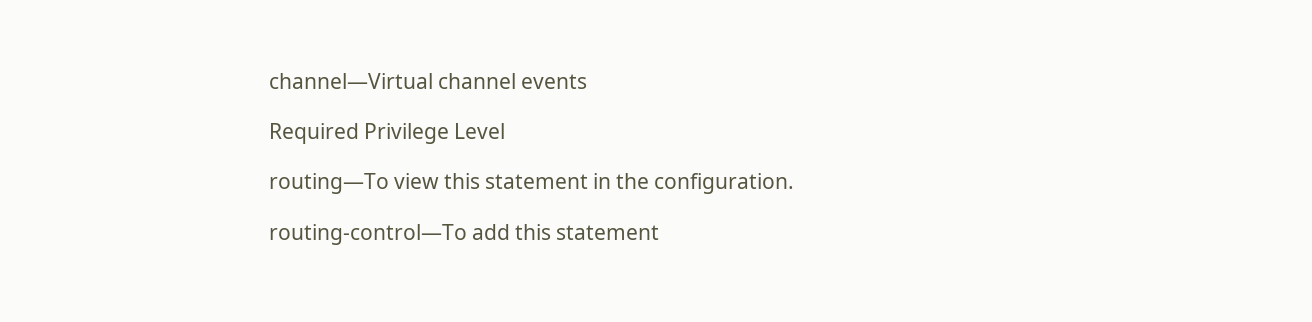channel—Virtual channel events

Required Privilege Level

routing—To view this statement in the configuration.

routing-control—To add this statement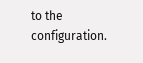to the configuration.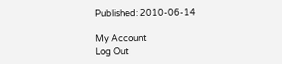Published: 2010-06-14

My Account
Log Out